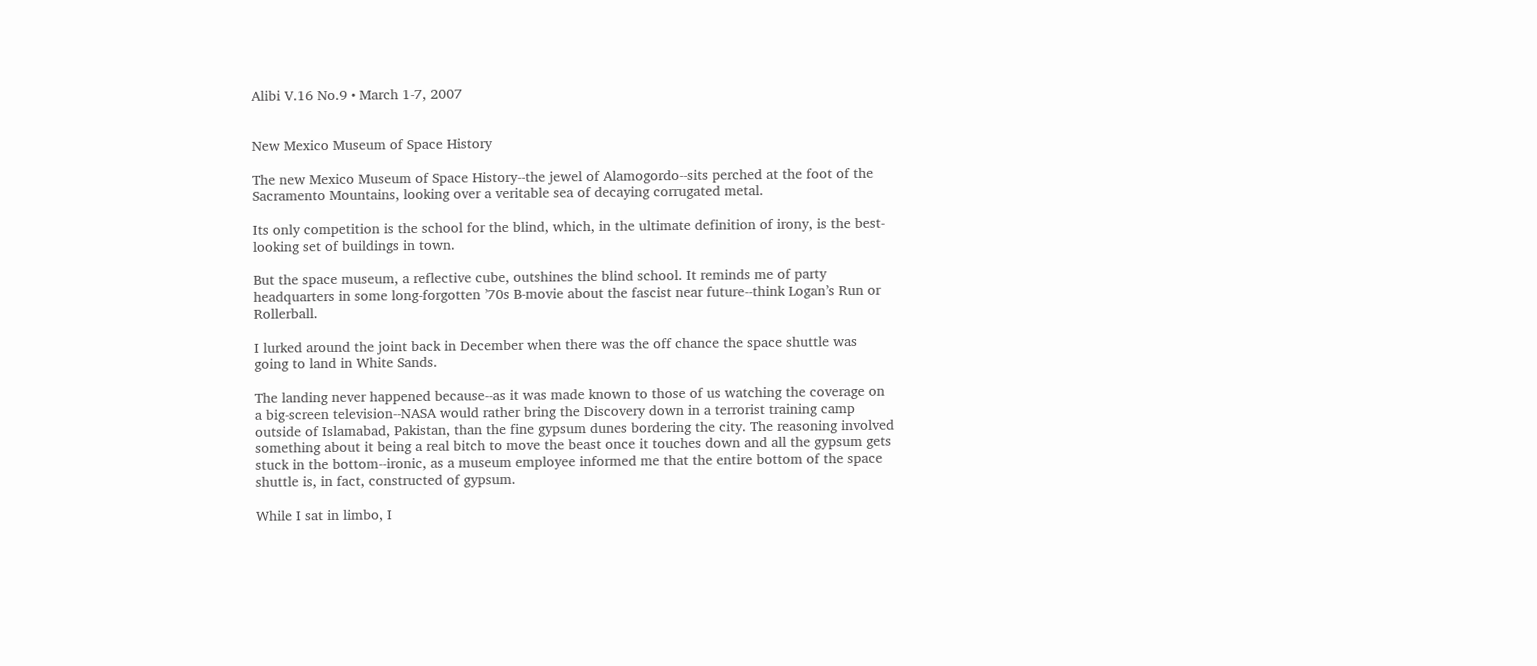Alibi V.16 No.9 • March 1-7, 2007


New Mexico Museum of Space History

The new Mexico Museum of Space History--the jewel of Alamogordo--sits perched at the foot of the Sacramento Mountains, looking over a veritable sea of decaying corrugated metal.

Its only competition is the school for the blind, which, in the ultimate definition of irony, is the best-looking set of buildings in town.

But the space museum, a reflective cube, outshines the blind school. It reminds me of party headquarters in some long-forgotten ’70s B-movie about the fascist near future--think Logan’s Run or Rollerball.

I lurked around the joint back in December when there was the off chance the space shuttle was going to land in White Sands.

The landing never happened because--as it was made known to those of us watching the coverage on a big-screen television--NASA would rather bring the Discovery down in a terrorist training camp outside of Islamabad, Pakistan, than the fine gypsum dunes bordering the city. The reasoning involved something about it being a real bitch to move the beast once it touches down and all the gypsum gets stuck in the bottom--ironic, as a museum employee informed me that the entire bottom of the space shuttle is, in fact, constructed of gypsum.

While I sat in limbo, I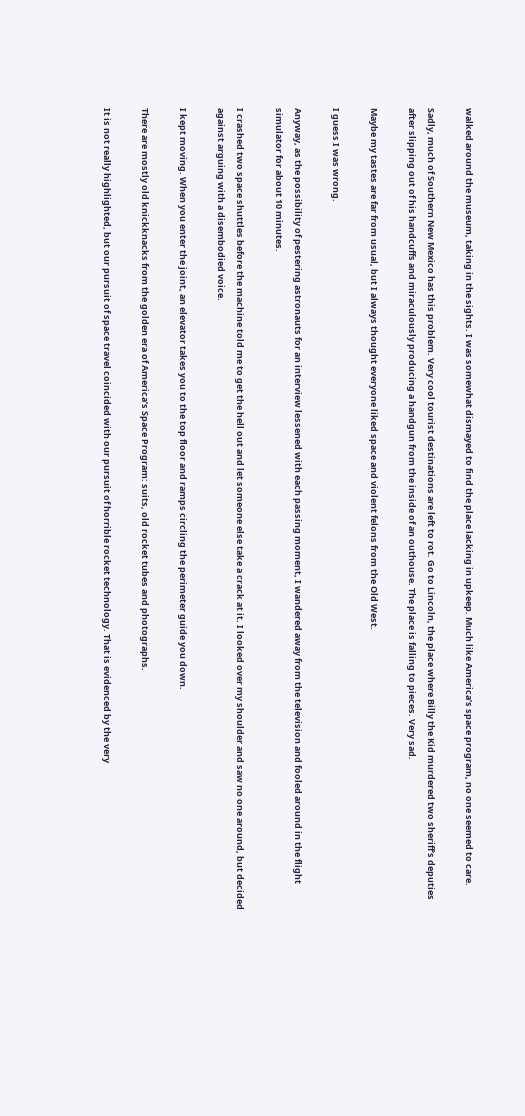walked around the museum, taking in the sights. I was somewhat dismayed to find the place lacking in upkeep. Much like America’s space program, no one seemed to care.

Sadly, much of Southern New Mexico has this problem. Very cool tourist destinations are left to rot. Go to Lincoln, the place where Billy the Kid murdered two sheriff’s deputies after slipping out of his handcuffs and miraculously producing a handgun from the inside of an outhouse. The place is falling to pieces. Very sad.

Maybe my tastes are far from usual, but I always thought everyone liked space and violent felons from the Old West.

I guess I was wrong.

Anyway, as the possibility of pestering astronauts for an interview lessened with each passing moment, I wandered away from the television and fooled around in the flight simulator for about 10 minutes.

I crashed two space shuttles before the machine told me to get the hell out and let someone else take a crack at it. I looked over my shoulder and saw no one around, but decided against arguing with a disembodied voice.

I kept moving. When you enter the joint, an elevator takes you to the top floor and ramps circling the perimeter guide you down.

There are mostly old knickknacks from the golden era of America’s Space Program: suits, old rocket tubes and photographs.

It is not really highlighted, but our pursuit of space travel coincided with our pursuit of horrible rocket technology. That is evidenced by the very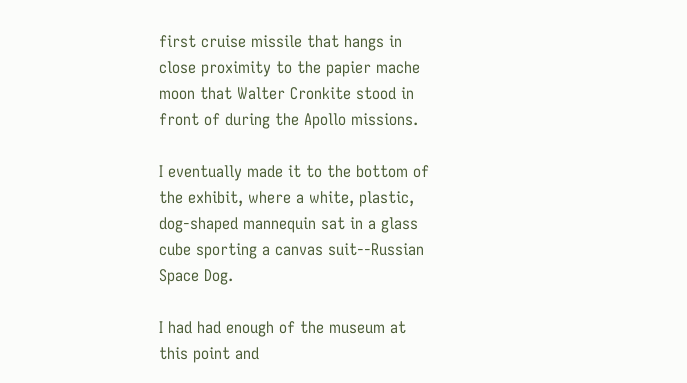first cruise missile that hangs in close proximity to the papier mache moon that Walter Cronkite stood in front of during the Apollo missions.

I eventually made it to the bottom of the exhibit, where a white, plastic, dog-shaped mannequin sat in a glass cube sporting a canvas suit--Russian Space Dog.

I had had enough of the museum at this point and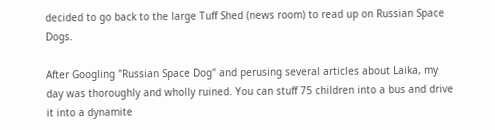decided to go back to the large Tuff Shed (news room) to read up on Russian Space Dogs.

After Googling "Russian Space Dog" and perusing several articles about Laika, my day was thoroughly and wholly ruined. You can stuff 75 children into a bus and drive it into a dynamite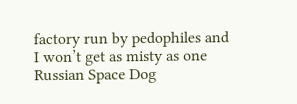factory run by pedophiles and I won’t get as misty as one Russian Space Dog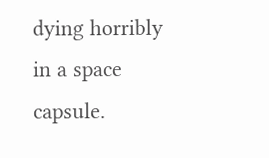dying horribly in a space capsule.